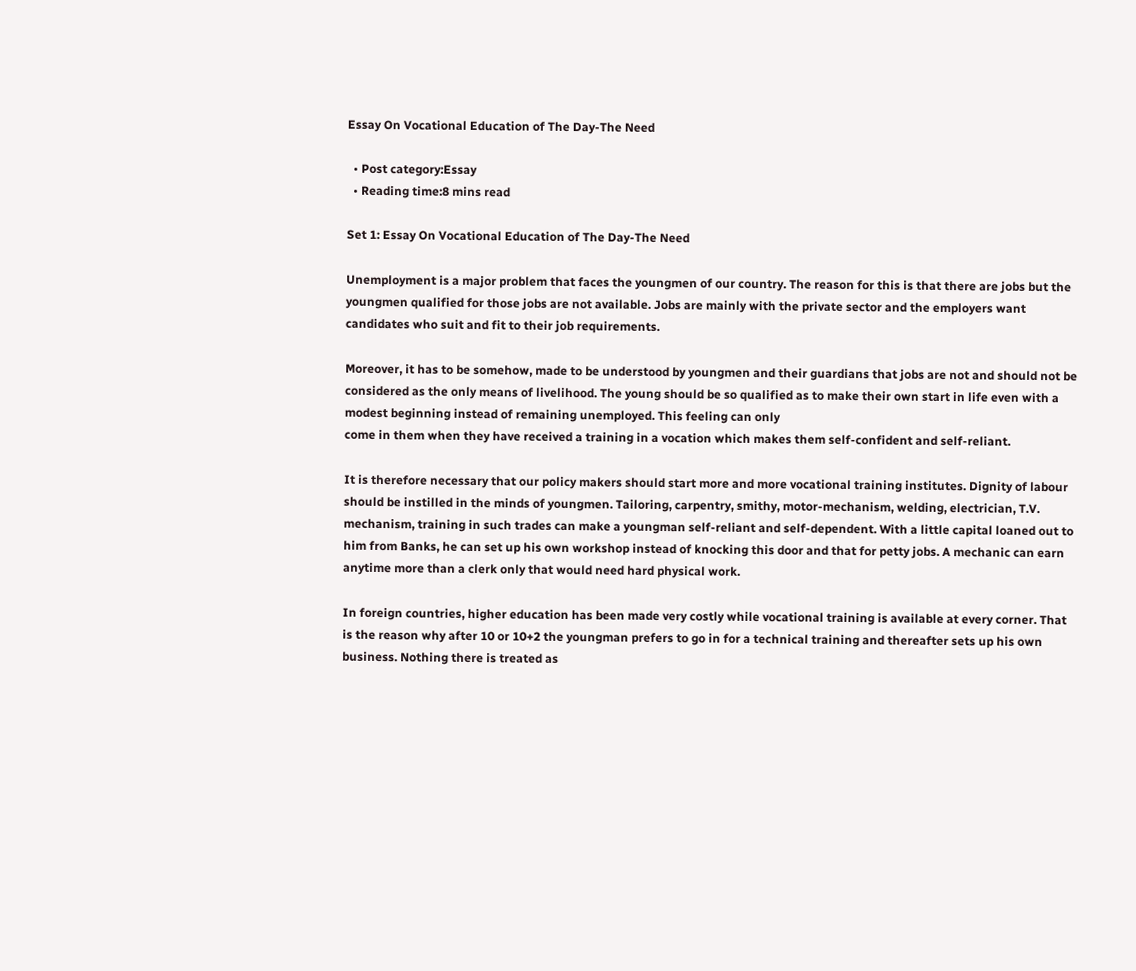Essay On Vocational Education of The Day-The Need

  • Post category:Essay
  • Reading time:8 mins read

Set 1: Essay On Vocational Education of The Day-The Need

Unemployment is a major problem that faces the youngmen of our country. The reason for this is that there are jobs but the youngmen qualified for those jobs are not available. Jobs are mainly with the private sector and the employers want candidates who suit and fit to their job requirements.

Moreover, it has to be somehow, made to be understood by youngmen and their guardians that jobs are not and should not be considered as the only means of livelihood. The young should be so qualified as to make their own start in life even with a modest beginning instead of remaining unemployed. This feeling can only
come in them when they have received a training in a vocation which makes them self-confident and self-reliant.

It is therefore necessary that our policy makers should start more and more vocational training institutes. Dignity of labour should be instilled in the minds of youngmen. Tailoring, carpentry, smithy, motor-mechanism, welding, electrician, T.V. mechanism, training in such trades can make a youngman self-reliant and self-dependent. With a little capital loaned out to him from Banks, he can set up his own workshop instead of knocking this door and that for petty jobs. A mechanic can earn anytime more than a clerk only that would need hard physical work.

In foreign countries, higher education has been made very costly while vocational training is available at every corner. That is the reason why after 10 or 10+2 the youngman prefers to go in for a technical training and thereafter sets up his own business. Nothing there is treated as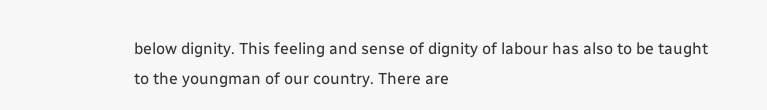below dignity. This feeling and sense of dignity of labour has also to be taught to the youngman of our country. There are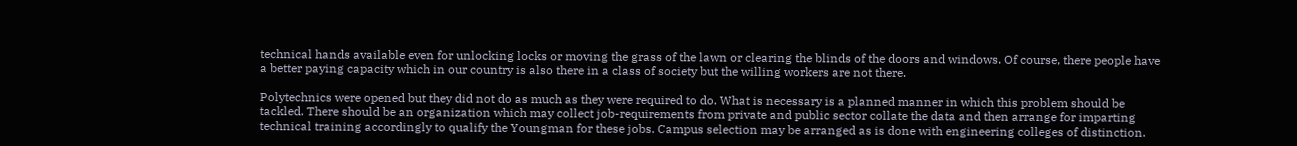technical hands available even for unlocking locks or moving the grass of the lawn or clearing the blinds of the doors and windows. Of course, there people have a better paying capacity which in our country is also there in a class of society but the willing workers are not there.

Polytechnics were opened but they did not do as much as they were required to do. What is necessary is a planned manner in which this problem should be tackled. There should be an organization which may collect job-requirements from private and public sector collate the data and then arrange for imparting technical training accordingly to qualify the Youngman for these jobs. Campus selection may be arranged as is done with engineering colleges of distinction.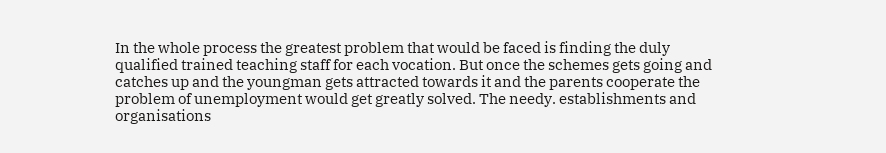In the whole process the greatest problem that would be faced is finding the duly qualified trained teaching staff for each vocation. But once the schemes gets going and catches up and the youngman gets attracted towards it and the parents cooperate the problem of unemployment would get greatly solved. The needy. establishments and organisations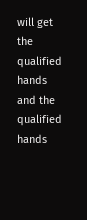will get the qualified hands and the qualified hands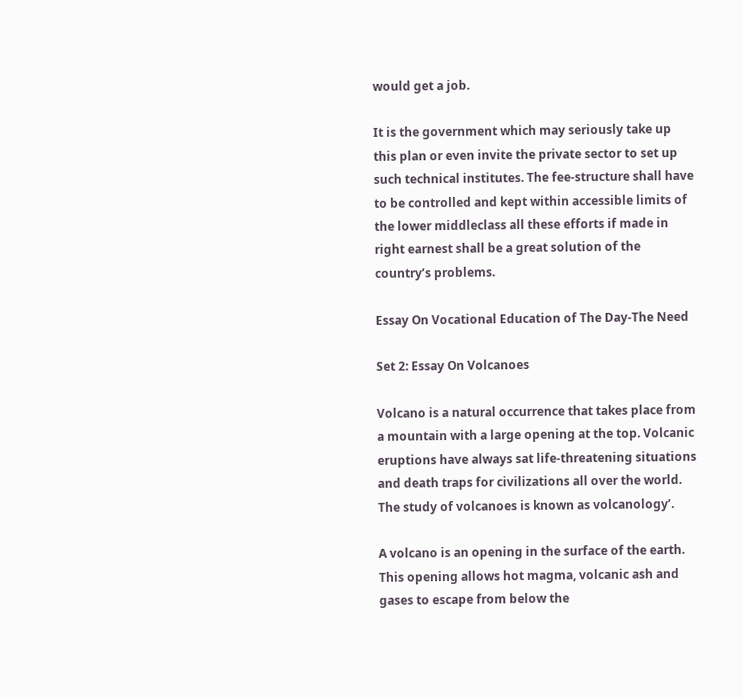would get a job.

It is the government which may seriously take up this plan or even invite the private sector to set up such technical institutes. The fee-structure shall have to be controlled and kept within accessible limits of the lower middleclass all these efforts if made in right earnest shall be a great solution of the country’s problems.

Essay On Vocational Education of The Day-The Need

Set 2: Essay On Volcanoes

Volcano is a natural occurrence that takes place from a mountain with a large opening at the top. Volcanic eruptions have always sat life-threatening situations and death traps for civilizations all over the world. The study of volcanoes is known as volcanology’.

A volcano is an opening in the surface of the earth. This opening allows hot magma, volcanic ash and gases to escape from below the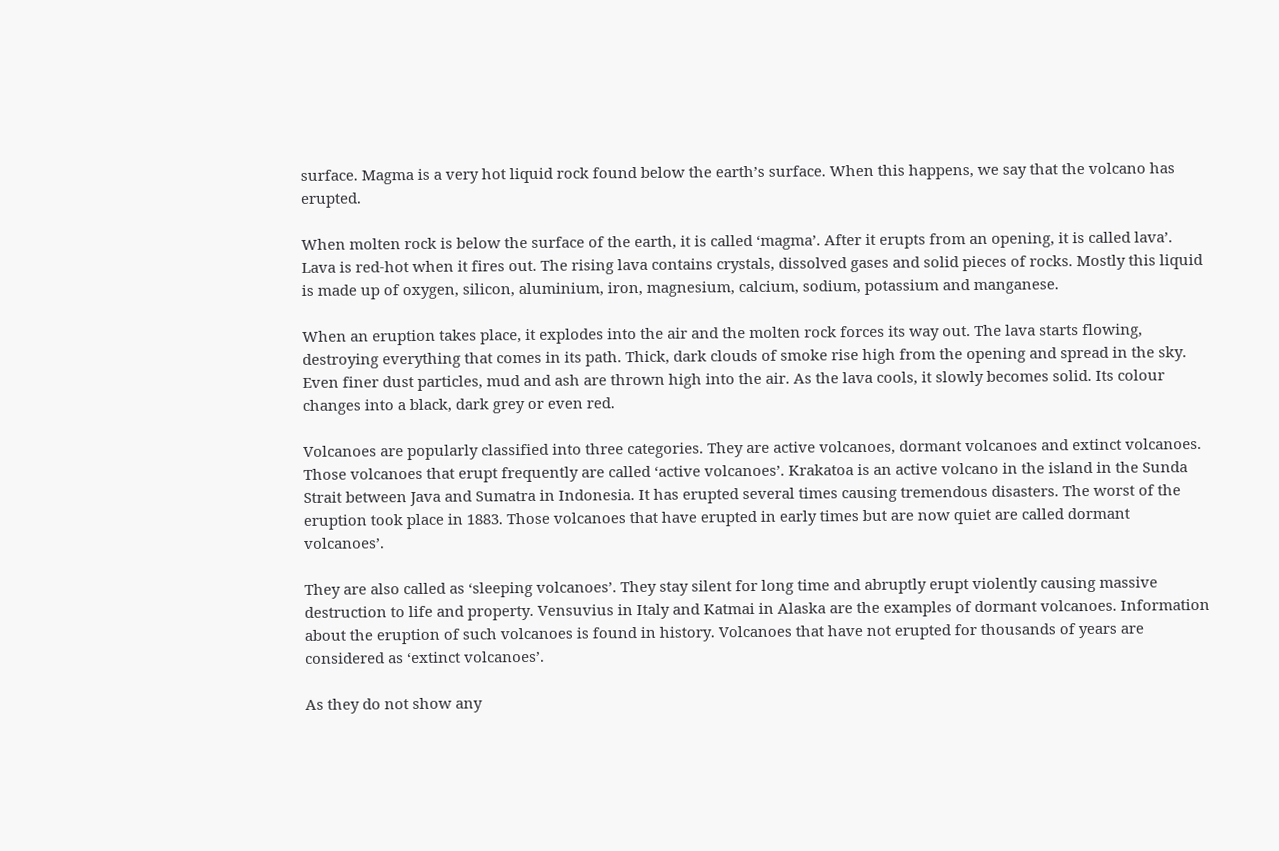surface. Magma is a very hot liquid rock found below the earth’s surface. When this happens, we say that the volcano has erupted.

When molten rock is below the surface of the earth, it is called ‘magma’. After it erupts from an opening, it is called lava’. Lava is red-hot when it fires out. The rising lava contains crystals, dissolved gases and solid pieces of rocks. Mostly this liquid is made up of oxygen, silicon, aluminium, iron, magnesium, calcium, sodium, potassium and manganese.

When an eruption takes place, it explodes into the air and the molten rock forces its way out. The lava starts flowing, destroying everything that comes in its path. Thick, dark clouds of smoke rise high from the opening and spread in the sky. Even finer dust particles, mud and ash are thrown high into the air. As the lava cools, it slowly becomes solid. Its colour changes into a black, dark grey or even red.

Volcanoes are popularly classified into three categories. They are active volcanoes, dormant volcanoes and extinct volcanoes. Those volcanoes that erupt frequently are called ‘active volcanoes’. Krakatoa is an active volcano in the island in the Sunda Strait between Java and Sumatra in Indonesia. It has erupted several times causing tremendous disasters. The worst of the eruption took place in 1883. Those volcanoes that have erupted in early times but are now quiet are called dormant volcanoes’.

They are also called as ‘sleeping volcanoes’. They stay silent for long time and abruptly erupt violently causing massive destruction to life and property. Vensuvius in Italy and Katmai in Alaska are the examples of dormant volcanoes. Information about the eruption of such volcanoes is found in history. Volcanoes that have not erupted for thousands of years are considered as ‘extinct volcanoes’.

As they do not show any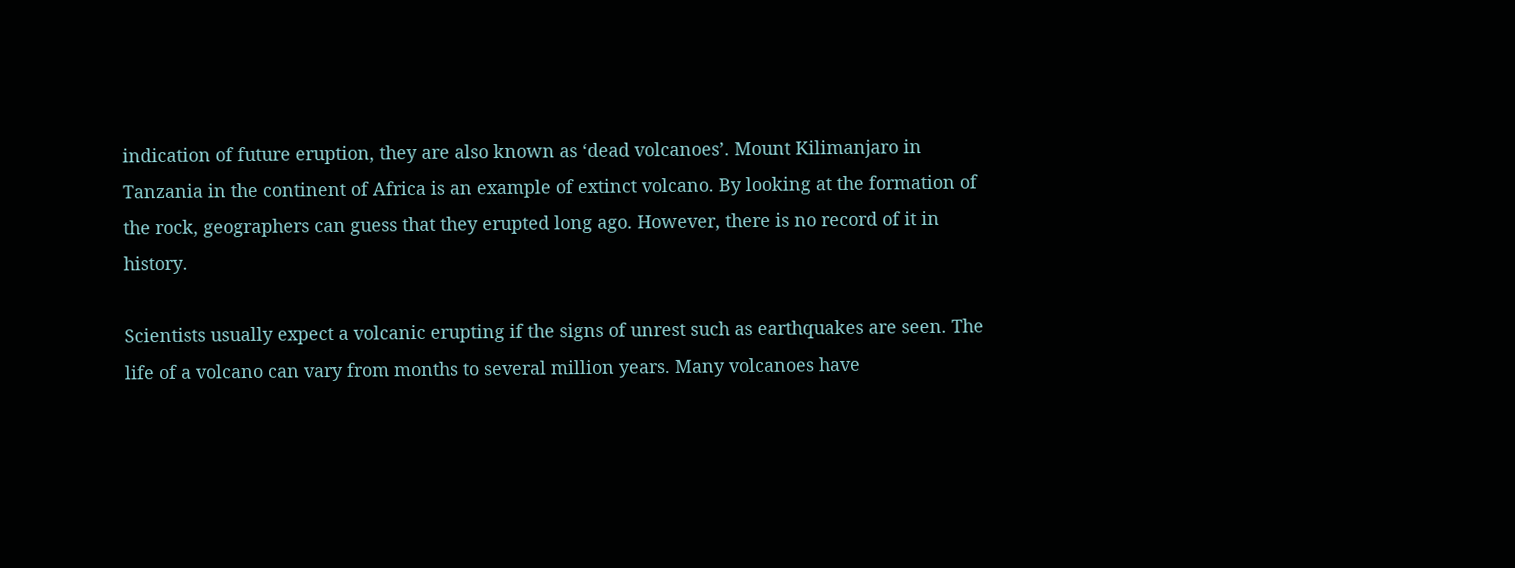indication of future eruption, they are also known as ‘dead volcanoes’. Mount Kilimanjaro in Tanzania in the continent of Africa is an example of extinct volcano. By looking at the formation of the rock, geographers can guess that they erupted long ago. However, there is no record of it in history.

Scientists usually expect a volcanic erupting if the signs of unrest such as earthquakes are seen. The life of a volcano can vary from months to several million years. Many volcanoes have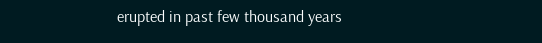erupted in past few thousand years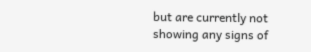but are currently not showing any signs of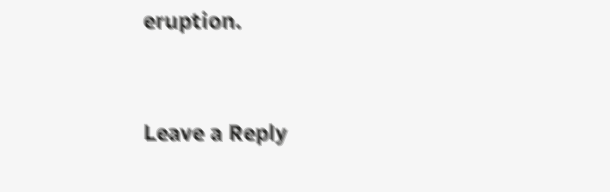eruption.


Leave a Reply